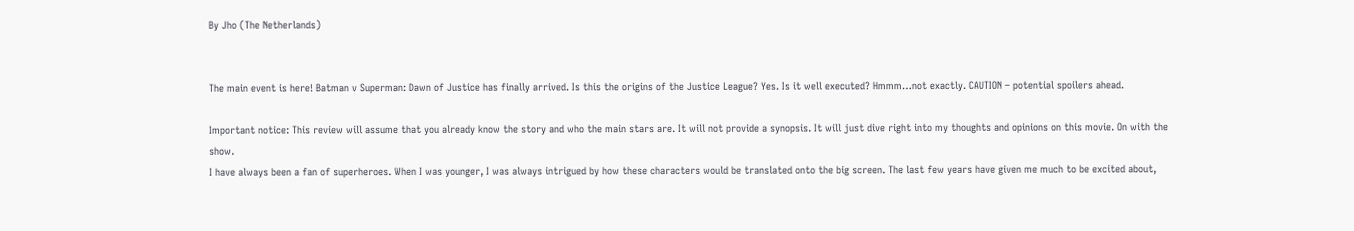By Jho (The Netherlands)


The main event is here! Batman v Superman: Dawn of Justice has finally arrived. Is this the origins of the Justice League? Yes. Is it well executed? Hmmm…not exactly. CAUTION – potential spoilers ahead.

Important notice: This review will assume that you already know the story and who the main stars are. It will not provide a synopsis. It will just dive right into my thoughts and opinions on this movie. On with the show.
I have always been a fan of superheroes. When I was younger, I was always intrigued by how these characters would be translated onto the big screen. The last few years have given me much to be excited about,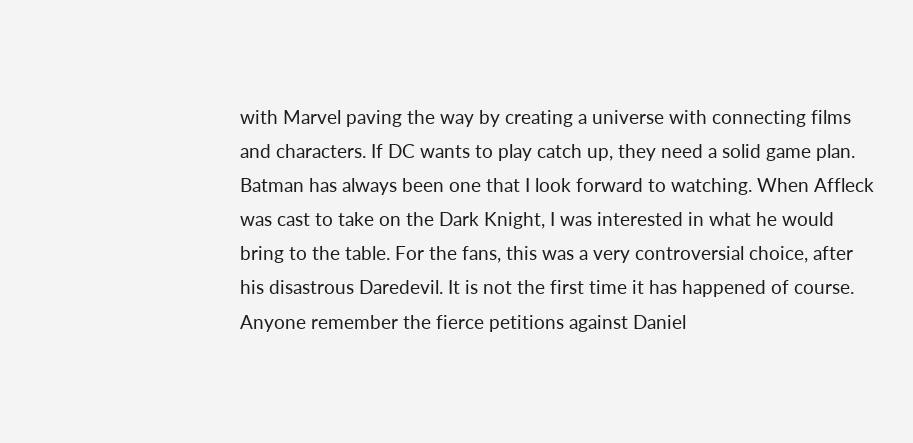with Marvel paving the way by creating a universe with connecting films and characters. If DC wants to play catch up, they need a solid game plan.
Batman has always been one that I look forward to watching. When Affleck was cast to take on the Dark Knight, I was interested in what he would bring to the table. For the fans, this was a very controversial choice, after his disastrous Daredevil. It is not the first time it has happened of course. Anyone remember the fierce petitions against Daniel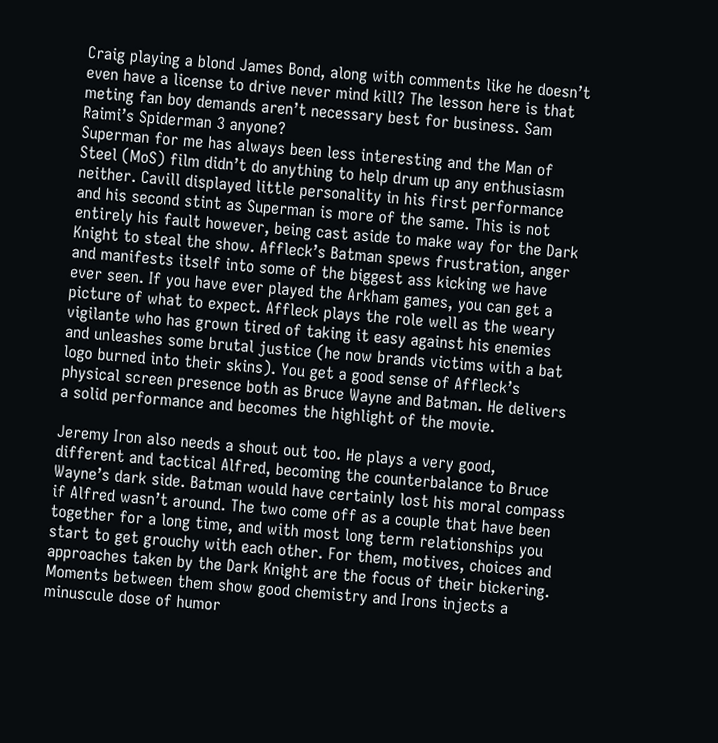Craig playing a blond James Bond, along with comments like he doesn’t even have a license to drive never mind kill? The lesson here is that meting fan boy demands aren’t necessary best for business. Sam Raimi’s Spiderman 3 anyone?
Superman for me has always been less interesting and the Man of Steel (MoS) film didn’t do anything to help drum up any enthusiasm neither. Cavill displayed little personality in his first performance and his second stint as Superman is more of the same. This is not entirely his fault however, being cast aside to make way for the Dark Knight to steal the show. Affleck’s Batman spews frustration, anger and manifests itself into some of the biggest ass kicking we have ever seen. If you have ever played the Arkham games, you can get a picture of what to expect. Affleck plays the role well as the weary vigilante who has grown tired of taking it easy against his enemies and unleashes some brutal justice (he now brands victims with a bat logo burned into their skins). You get a good sense of Affleck’s physical screen presence both as Bruce Wayne and Batman. He delivers a solid performance and becomes the highlight of the movie.

Jeremy Iron also needs a shout out too. He plays a very good, different and tactical Alfred, becoming the counterbalance to Bruce Wayne’s dark side. Batman would have certainly lost his moral compass if Alfred wasn’t around. The two come off as a couple that have been together for a long time, and with most long term relationships you start to get grouchy with each other. For them, motives, choices and approaches taken by the Dark Knight are the focus of their bickering. Moments between them show good chemistry and Irons injects a minuscule dose of humor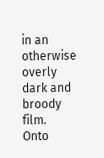in an otherwise overly dark and broody film.
Onto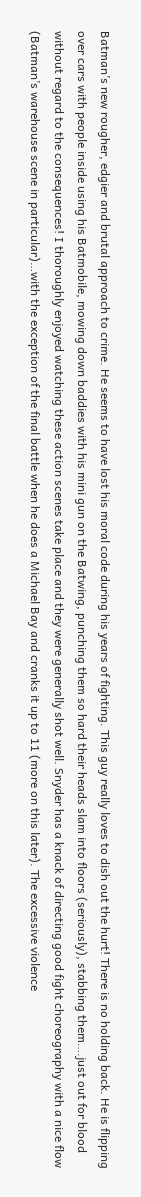Batman’s new rougher, edgier and brutal approach to crime. He seems to have lost his moral code during his years of fighting. This guy really loves to dish out the hurt! There is no holding back. He is flipping over cars with people inside using his Batmobile, mowing down baddies with his mini gun on the Batwing, punching them so hard their heads slam into floors (seriously), stabbing them….just out for blood without regard to the consequences! I thoroughly enjoyed watching these action scenes take place and they were generally shot well. Snyder has a knack of directing good fight choreography with a nice flow (Batman’s warehouse scene in particular)…with the exception of the final battle when he does a Michael Bay and cranks it up to 11 (more on this later). The excessive violence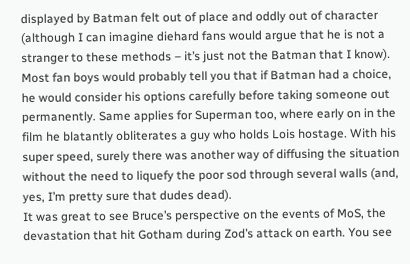displayed by Batman felt out of place and oddly out of character (although I can imagine diehard fans would argue that he is not a stranger to these methods – it’s just not the Batman that I know). Most fan boys would probably tell you that if Batman had a choice, he would consider his options carefully before taking someone out permanently. Same applies for Superman too, where early on in the film he blatantly obliterates a guy who holds Lois hostage. With his super speed, surely there was another way of diffusing the situation without the need to liquefy the poor sod through several walls (and, yes, I’m pretty sure that dudes dead).
It was great to see Bruce’s perspective on the events of MoS, the devastation that hit Gotham during Zod’s attack on earth. You see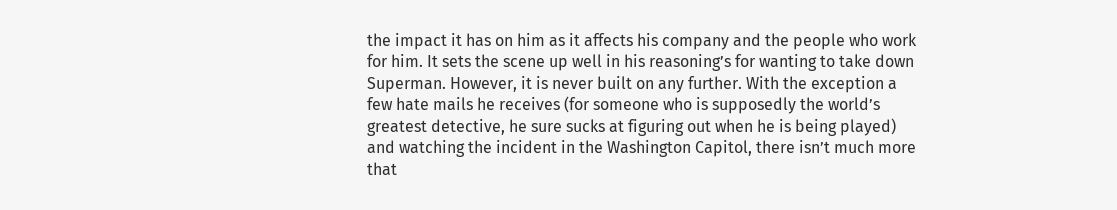the impact it has on him as it affects his company and the people who work for him. It sets the scene up well in his reasoning’s for wanting to take down Superman. However, it is never built on any further. With the exception a few hate mails he receives (for someone who is supposedly the world’s greatest detective, he sure sucks at figuring out when he is being played) and watching the incident in the Washington Capitol, there isn’t much more that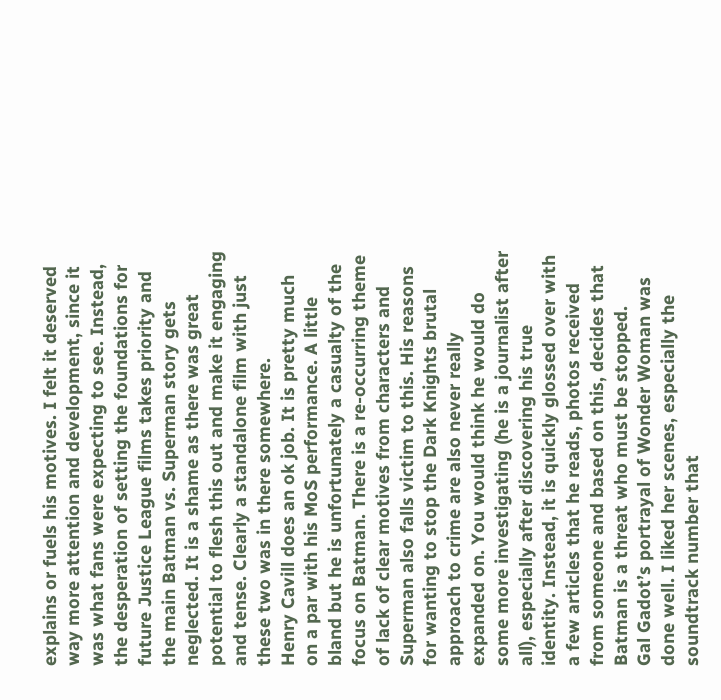explains or fuels his motives. I felt it deserved way more attention and development, since it was what fans were expecting to see. Instead, the desperation of setting the foundations for future Justice League films takes priority and the main Batman vs. Superman story gets neglected. It is a shame as there was great potential to flesh this out and make it engaging and tense. Clearly a standalone film with just these two was in there somewhere.
Henry Cavill does an ok job. It is pretty much on a par with his MoS performance. A little bland but he is unfortunately a casualty of the focus on Batman. There is a re-occurring theme of lack of clear motives from characters and Superman also falls victim to this. His reasons for wanting to stop the Dark Knights brutal approach to crime are also never really expanded on. You would think he would do some more investigating (he is a journalist after all), especially after discovering his true identity. Instead, it is quickly glossed over with a few articles that he reads, photos received from someone and based on this, decides that Batman is a threat who must be stopped.
Gal Gadot’s portrayal of Wonder Woman was done well. I liked her scenes, especially the soundtrack number that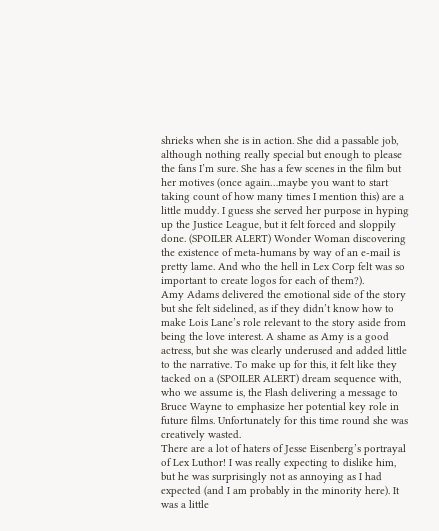shrieks when she is in action. She did a passable job, although nothing really special but enough to please the fans I’m sure. She has a few scenes in the film but her motives (once again…maybe you want to start taking count of how many times I mention this) are a little muddy. I guess she served her purpose in hyping up the Justice League, but it felt forced and sloppily done. (SPOILER ALERT) Wonder Woman discovering the existence of meta-humans by way of an e-mail is pretty lame. And who the hell in Lex Corp felt was so important to create logos for each of them?).
Amy Adams delivered the emotional side of the story but she felt sidelined, as if they didn’t know how to make Lois Lane’s role relevant to the story aside from being the love interest. A shame as Amy is a good actress, but she was clearly underused and added little to the narrative. To make up for this, it felt like they tacked on a (SPOILER ALERT) dream sequence with, who we assume is, the Flash delivering a message to Bruce Wayne to emphasize her potential key role in future films. Unfortunately for this time round she was creatively wasted.
There are a lot of haters of Jesse Eisenberg’s portrayal of Lex Luthor! I was really expecting to dislike him, but he was surprisingly not as annoying as I had expected (and I am probably in the minority here). It was a little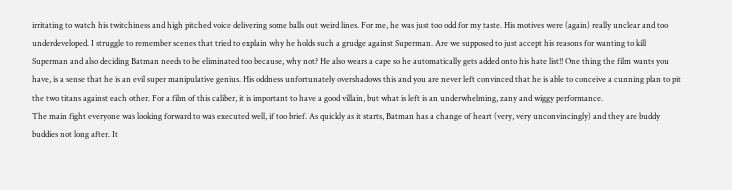irritating to watch his twitchiness and high pitched voice delivering some balls out weird lines. For me, he was just too odd for my taste. His motives were (again) really unclear and too underdeveloped. I struggle to remember scenes that tried to explain why he holds such a grudge against Superman. Are we supposed to just accept his reasons for wanting to kill Superman and also deciding Batman needs to be eliminated too because, why not? He also wears a cape so he automatically gets added onto his hate list!! One thing the film wants you have, is a sense that he is an evil super manipulative genius. His oddness unfortunately overshadows this and you are never left convinced that he is able to conceive a cunning plan to pit the two titans against each other. For a film of this caliber, it is important to have a good villain, but what is left is an underwhelming, zany and wiggy performance.
The main fight everyone was looking forward to was executed well, if too brief. As quickly as it starts, Batman has a change of heart (very, very unconvincingly) and they are buddy buddies not long after. It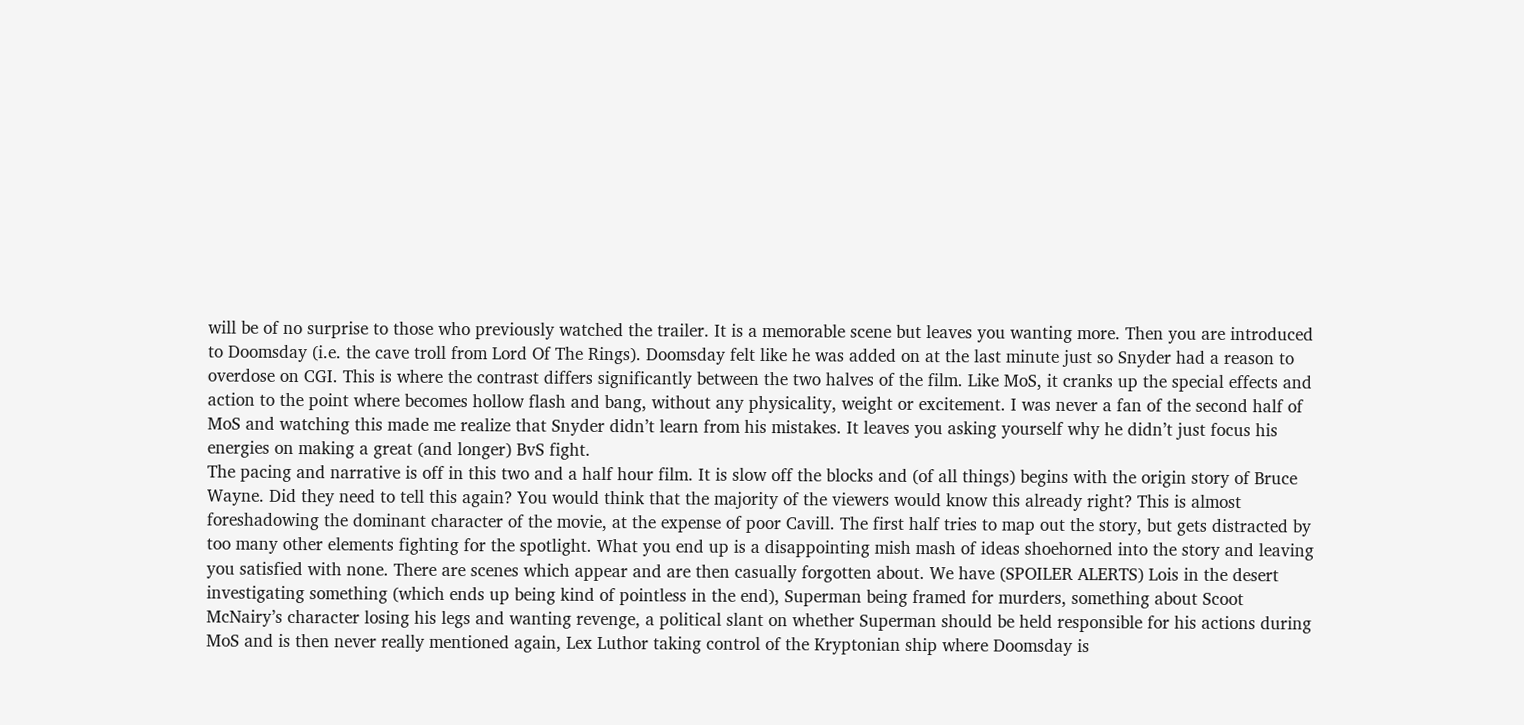will be of no surprise to those who previously watched the trailer. It is a memorable scene but leaves you wanting more. Then you are introduced to Doomsday (i.e. the cave troll from Lord Of The Rings). Doomsday felt like he was added on at the last minute just so Snyder had a reason to overdose on CGI. This is where the contrast differs significantly between the two halves of the film. Like MoS, it cranks up the special effects and action to the point where becomes hollow flash and bang, without any physicality, weight or excitement. I was never a fan of the second half of MoS and watching this made me realize that Snyder didn’t learn from his mistakes. It leaves you asking yourself why he didn’t just focus his energies on making a great (and longer) BvS fight.
The pacing and narrative is off in this two and a half hour film. It is slow off the blocks and (of all things) begins with the origin story of Bruce Wayne. Did they need to tell this again? You would think that the majority of the viewers would know this already right? This is almost foreshadowing the dominant character of the movie, at the expense of poor Cavill. The first half tries to map out the story, but gets distracted by too many other elements fighting for the spotlight. What you end up is a disappointing mish mash of ideas shoehorned into the story and leaving you satisfied with none. There are scenes which appear and are then casually forgotten about. We have (SPOILER ALERTS) Lois in the desert investigating something (which ends up being kind of pointless in the end), Superman being framed for murders, something about Scoot McNairy’s character losing his legs and wanting revenge, a political slant on whether Superman should be held responsible for his actions during MoS and is then never really mentioned again, Lex Luthor taking control of the Kryptonian ship where Doomsday is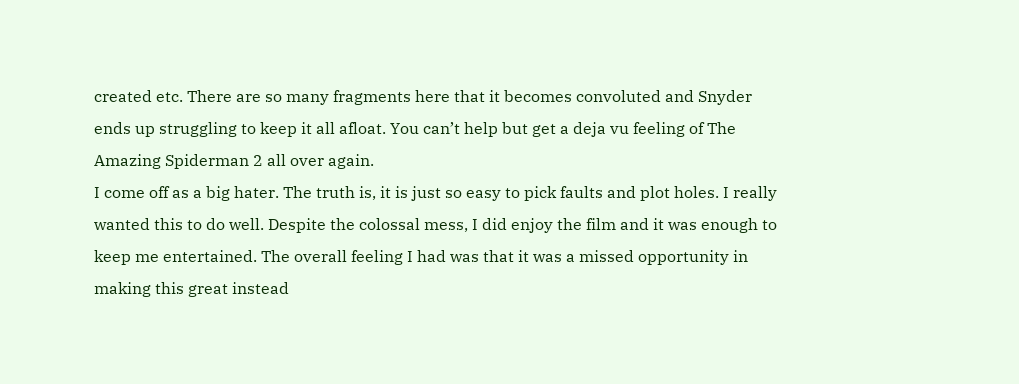created etc. There are so many fragments here that it becomes convoluted and Snyder ends up struggling to keep it all afloat. You can’t help but get a deja vu feeling of The Amazing Spiderman 2 all over again.
I come off as a big hater. The truth is, it is just so easy to pick faults and plot holes. I really wanted this to do well. Despite the colossal mess, I did enjoy the film and it was enough to keep me entertained. The overall feeling I had was that it was a missed opportunity in making this great instead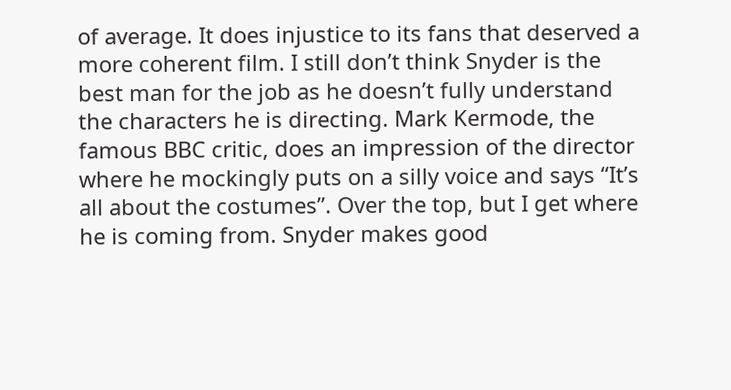of average. It does injustice to its fans that deserved a more coherent film. I still don’t think Snyder is the best man for the job as he doesn’t fully understand the characters he is directing. Mark Kermode, the famous BBC critic, does an impression of the director where he mockingly puts on a silly voice and says “It’s all about the costumes”. Over the top, but I get where he is coming from. Snyder makes good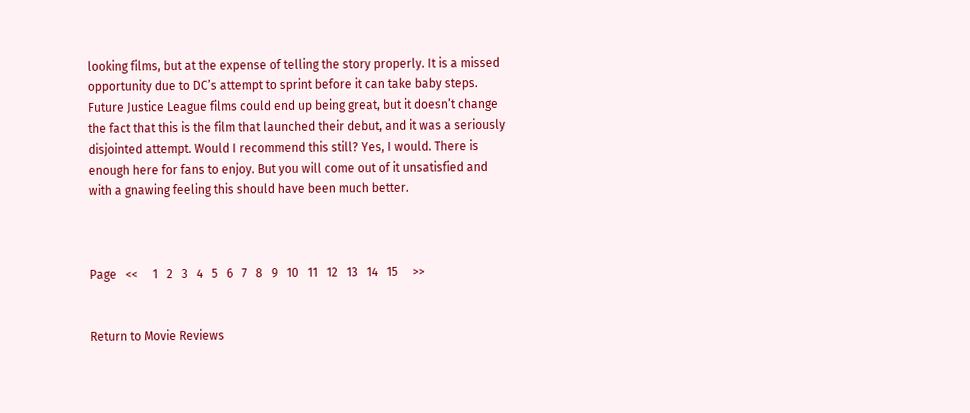looking films, but at the expense of telling the story properly. It is a missed opportunity due to DC’s attempt to sprint before it can take baby steps. Future Justice League films could end up being great, but it doesn’t change the fact that this is the film that launched their debut, and it was a seriously disjointed attempt. Would I recommend this still? Yes, I would. There is enough here for fans to enjoy. But you will come out of it unsatisfied and with a gnawing feeling this should have been much better.



Page   <<     1   2   3   4   5   6   7   8   9   10   11   12   13   14   15     >>


Return to Movie Reviews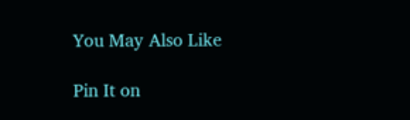You May Also Like

Pin It on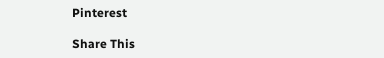Pinterest

Share This